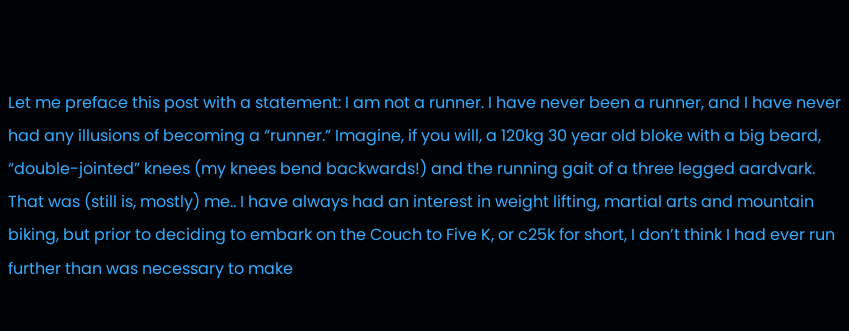Let me preface this post with a statement: I am not a runner. I have never been a runner, and I have never had any illusions of becoming a “runner.” Imagine, if you will, a 120kg 30 year old bloke with a big beard, “double-jointed” knees (my knees bend backwards!) and the running gait of a three legged aardvark. That was (still is, mostly) me.. I have always had an interest in weight lifting, martial arts and mountain biking, but prior to deciding to embark on the Couch to Five K, or c25k for short, I don’t think I had ever run further than was necessary to make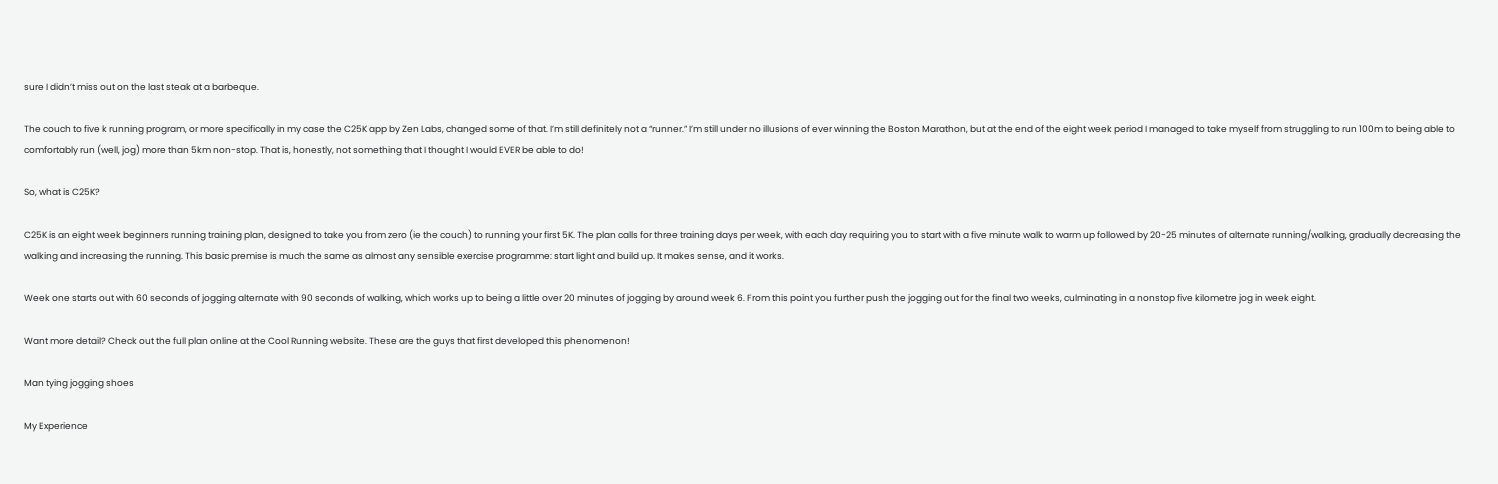sure I didn’t miss out on the last steak at a barbeque.

The couch to five k running program, or more specifically in my case the C25K app by Zen Labs, changed some of that. I’m still definitely not a “runner.” I’m still under no illusions of ever winning the Boston Marathon, but at the end of the eight week period I managed to take myself from struggling to run 100m to being able to comfortably run (well, jog) more than 5km non-stop. That is, honestly, not something that I thought I would EVER be able to do!

So, what is C25K?

C25K is an eight week beginners running training plan, designed to take you from zero (ie the couch) to running your first 5K. The plan calls for three training days per week, with each day requiring you to start with a five minute walk to warm up followed by 20-25 minutes of alternate running/walking, gradually decreasing the walking and increasing the running. This basic premise is much the same as almost any sensible exercise programme: start light and build up. It makes sense, and it works.

Week one starts out with 60 seconds of jogging alternate with 90 seconds of walking, which works up to being a little over 20 minutes of jogging by around week 6. From this point you further push the jogging out for the final two weeks, culminating in a nonstop five kilometre jog in week eight.

Want more detail? Check out the full plan online at the Cool Running website. These are the guys that first developed this phenomenon!

Man tying jogging shoes

My Experience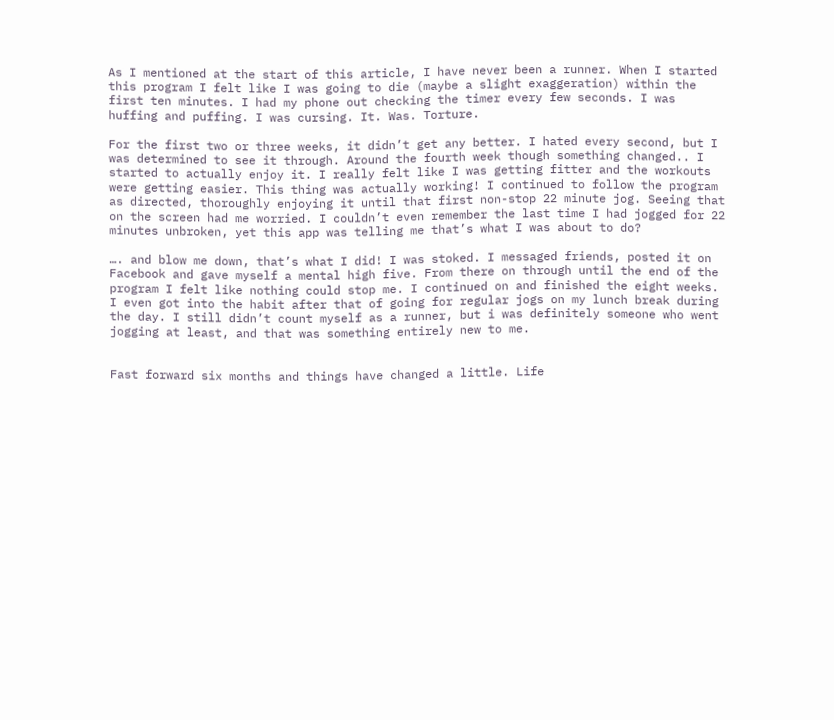As I mentioned at the start of this article, I have never been a runner. When I started this program I felt like I was going to die (maybe a slight exaggeration) within the first ten minutes. I had my phone out checking the timer every few seconds. I was huffing and puffing. I was cursing. It. Was. Torture.

For the first two or three weeks, it didn’t get any better. I hated every second, but I was determined to see it through. Around the fourth week though something changed.. I started to actually enjoy it. I really felt like I was getting fitter and the workouts were getting easier. This thing was actually working! I continued to follow the program as directed, thoroughly enjoying it until that first non-stop 22 minute jog. Seeing that on the screen had me worried. I couldn’t even remember the last time I had jogged for 22 minutes unbroken, yet this app was telling me that’s what I was about to do?

…. and blow me down, that’s what I did! I was stoked. I messaged friends, posted it on Facebook and gave myself a mental high five. From there on through until the end of the program I felt like nothing could stop me. I continued on and finished the eight weeks. I even got into the habit after that of going for regular jogs on my lunch break during the day. I still didn’t count myself as a runner, but i was definitely someone who went jogging at least, and that was something entirely new to me.


Fast forward six months and things have changed a little. Life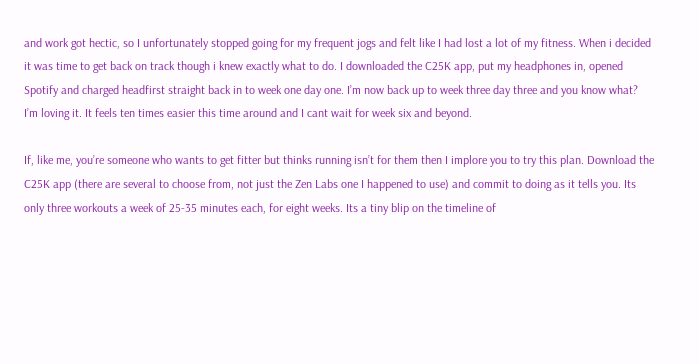and work got hectic, so I unfortunately stopped going for my frequent jogs and felt like I had lost a lot of my fitness. When i decided it was time to get back on track though i knew exactly what to do. I downloaded the C25K app, put my headphones in, opened Spotify and charged headfirst straight back in to week one day one. I’m now back up to week three day three and you know what? I’m loving it. It feels ten times easier this time around and I cant wait for week six and beyond.

If, like me, you’re someone who wants to get fitter but thinks running isn’t for them then I implore you to try this plan. Download the C25K app (there are several to choose from, not just the Zen Labs one I happened to use) and commit to doing as it tells you. Its only three workouts a week of 25-35 minutes each, for eight weeks. Its a tiny blip on the timeline of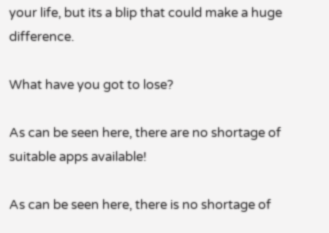your life, but its a blip that could make a huge difference.

What have you got to lose?

As can be seen here, there are no shortage of suitable apps available!

As can be seen here, there is no shortage of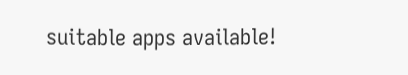suitable apps available!